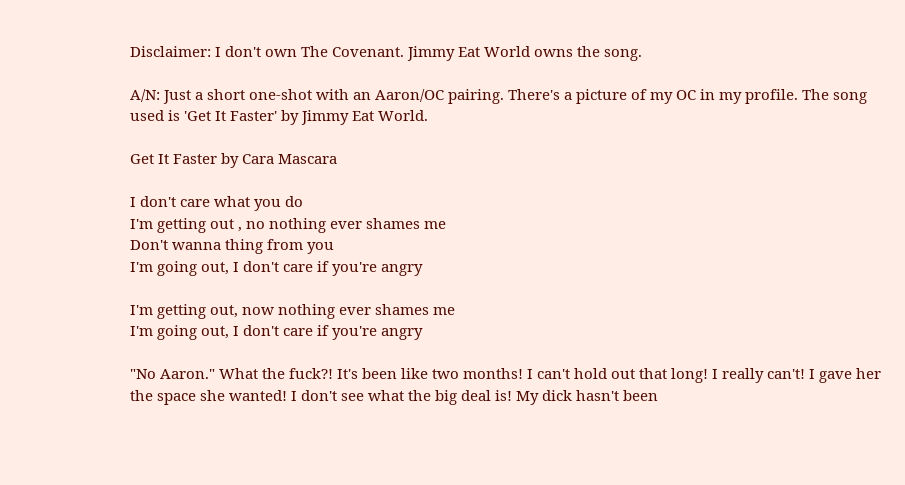Disclaimer: I don't own The Covenant. Jimmy Eat World owns the song.

A/N: Just a short one-shot with an Aaron/OC pairing. There's a picture of my OC in my profile. The song used is 'Get It Faster' by Jimmy Eat World.

Get It Faster by Cara Mascara

I don't care what you do
I'm getting out , no nothing ever shames me
Don't wanna thing from you
I'm going out, I don't care if you're angry

I'm getting out, now nothing ever shames me
I'm going out, I don't care if you're angry

"No Aaron." What the fuck?! It's been like two months! I can't hold out that long! I really can't! I gave her the space she wanted! I don't see what the big deal is! My dick hasn't been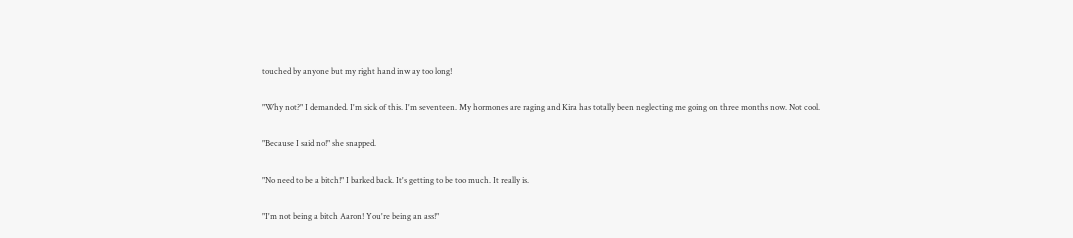touched by anyone but my right hand inw ay too long!

"Why not?" I demanded. I'm sick of this. I'm seventeen. My hormones are raging and Kira has totally been neglecting me going on three months now. Not cool.

"Because I said no!" she snapped.

"No need to be a bitch!" I barked back. It's getting to be too much. It really is.

"I'm not being a bitch Aaron! You're being an ass!"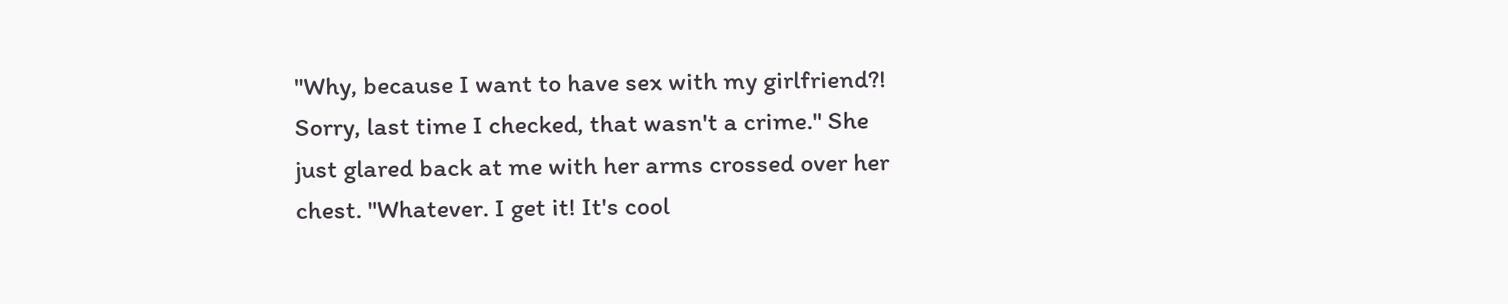"Why, because I want to have sex with my girlfriend?! Sorry, last time I checked, that wasn't a crime." She just glared back at me with her arms crossed over her chest. "Whatever. I get it! It's cool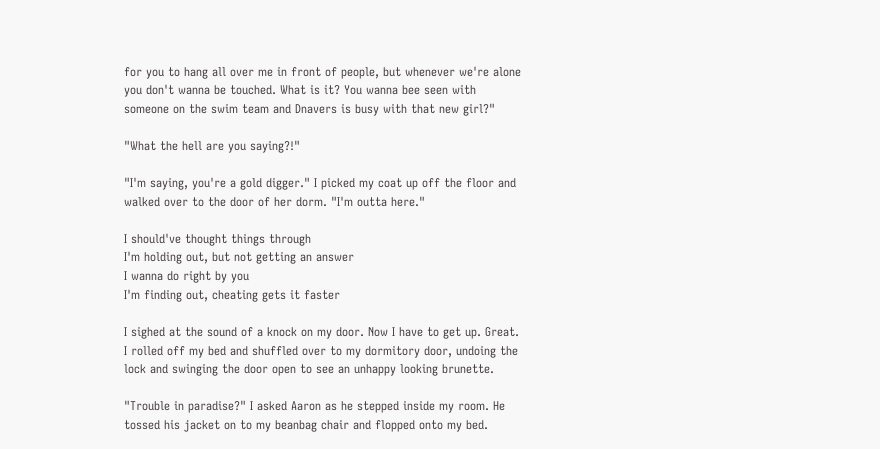for you to hang all over me in front of people, but whenever we're alone you don't wanna be touched. What is it? You wanna bee seen with someone on the swim team and Dnavers is busy with that new girl?"

"What the hell are you saying?!"

"I'm saying, you're a gold digger." I picked my coat up off the floor and walked over to the door of her dorm. "I'm outta here."

I should've thought things through
I'm holding out, but not getting an answer
I wanna do right by you
I'm finding out, cheating gets it faster

I sighed at the sound of a knock on my door. Now I have to get up. Great. I rolled off my bed and shuffled over to my dormitory door, undoing the lock and swinging the door open to see an unhappy looking brunette.

"Trouble in paradise?" I asked Aaron as he stepped inside my room. He tossed his jacket on to my beanbag chair and flopped onto my bed.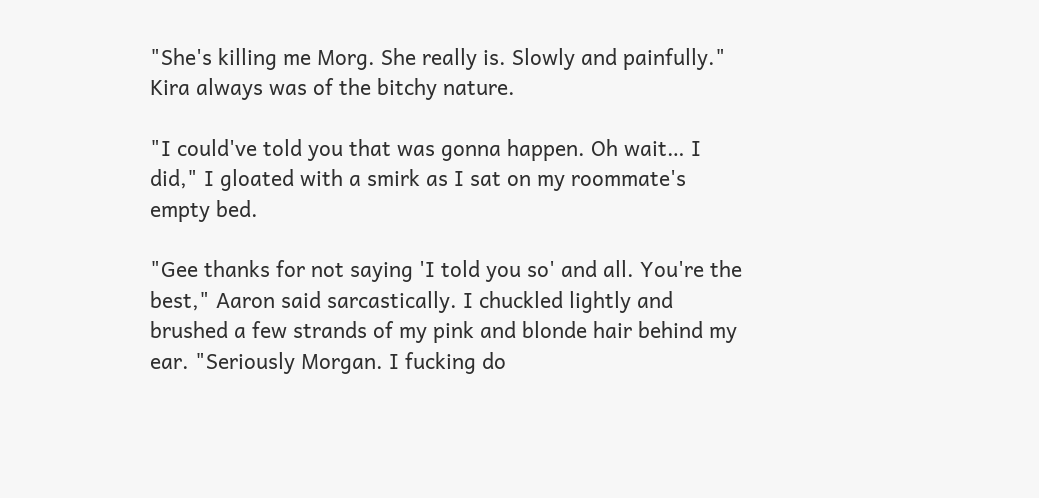"She's killing me Morg. She really is. Slowly and painfully." Kira always was of the bitchy nature.

"I could've told you that was gonna happen. Oh wait… I did," I gloated with a smirk as I sat on my roommate's empty bed.

"Gee thanks for not saying 'I told you so' and all. You're the best," Aaron said sarcastically. I chuckled lightly and brushed a few strands of my pink and blonde hair behind my ear. "Seriously Morgan. I fucking do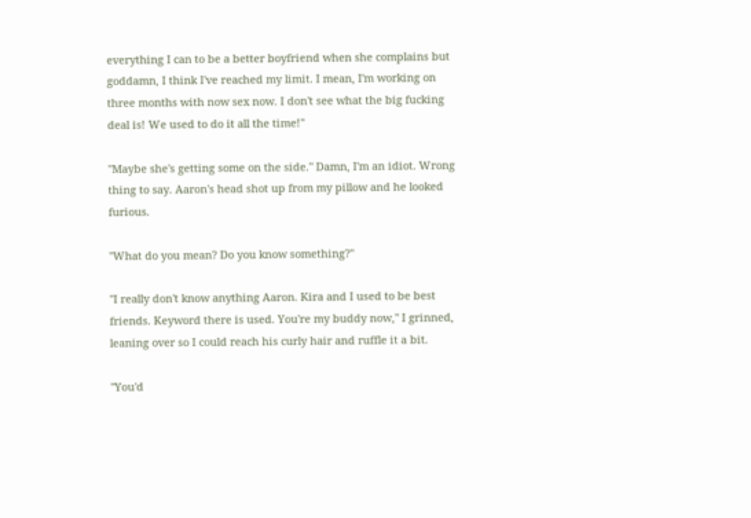everything I can to be a better boyfriend when she complains but goddamn, I think I've reached my limit. I mean, I'm working on three months with now sex now. I don't see what the big fucking deal is! We used to do it all the time!"

"Maybe she's getting some on the side." Damn, I'm an idiot. Wrong thing to say. Aaron's head shot up from my pillow and he looked furious.

"What do you mean? Do you know something?"

"I really don't know anything Aaron. Kira and I used to be best friends. Keyword there is used. You're my buddy now," I grinned, leaning over so I could reach his curly hair and ruffle it a bit.

"You'd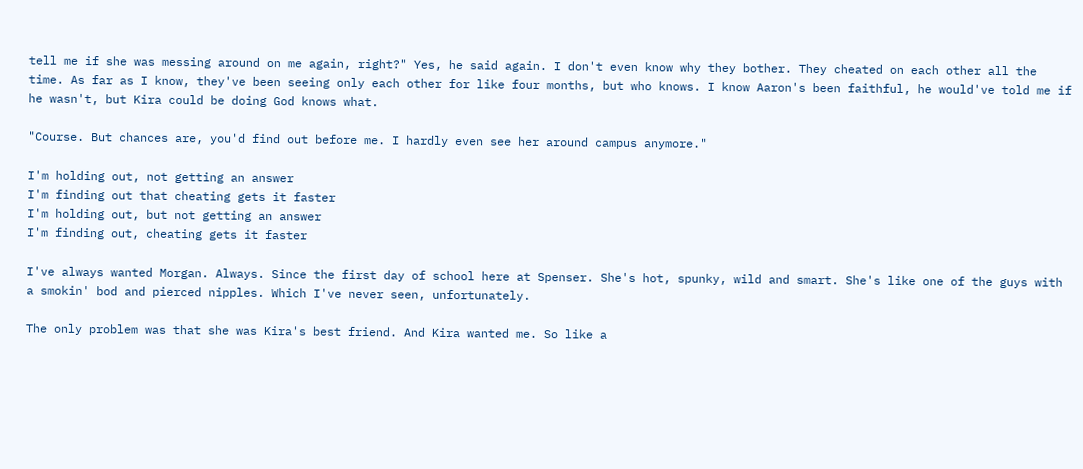tell me if she was messing around on me again, right?" Yes, he said again. I don't even know why they bother. They cheated on each other all the time. As far as I know, they've been seeing only each other for like four months, but who knows. I know Aaron's been faithful, he would've told me if he wasn't, but Kira could be doing God knows what.

"Course. But chances are, you'd find out before me. I hardly even see her around campus anymore."

I'm holding out, not getting an answer
I'm finding out that cheating gets it faster
I'm holding out, but not getting an answer
I'm finding out, cheating gets it faster

I've always wanted Morgan. Always. Since the first day of school here at Spenser. She's hot, spunky, wild and smart. She's like one of the guys with a smokin' bod and pierced nipples. Which I've never seen, unfortunately.

The only problem was that she was Kira's best friend. And Kira wanted me. So like a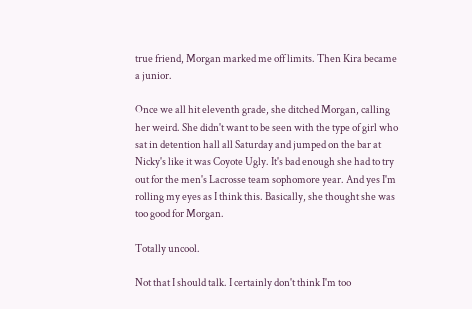true friend, Morgan marked me off limits. Then Kira became a junior.

Once we all hit eleventh grade, she ditched Morgan, calling her weird. She didn't want to be seen with the type of girl who sat in detention hall all Saturday and jumped on the bar at Nicky's like it was Coyote Ugly. It's bad enough she had to try out for the men's Lacrosse team sophomore year. And yes I'm rolling my eyes as I think this. Basically, she thought she was too good for Morgan.

Totally uncool.

Not that I should talk. I certainly don't think I'm too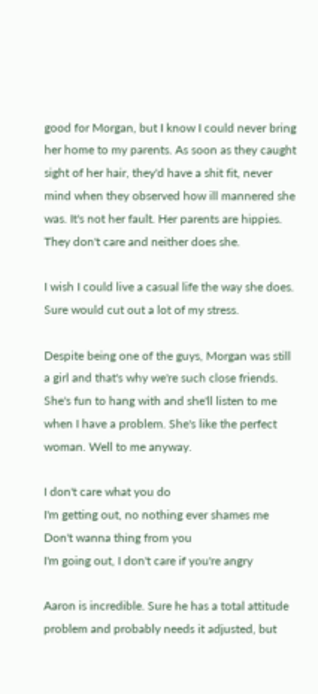good for Morgan, but I know I could never bring her home to my parents. As soon as they caught sight of her hair, they'd have a shit fit, never mind when they observed how ill mannered she was. It's not her fault. Her parents are hippies. They don't care and neither does she.

I wish I could live a casual life the way she does. Sure would cut out a lot of my stress.

Despite being one of the guys, Morgan was still a girl and that's why we're such close friends. She's fun to hang with and she'll listen to me when I have a problem. She's like the perfect woman. Well to me anyway.

I don't care what you do
I'm getting out, no nothing ever shames me
Don't wanna thing from you
I'm going out, I don't care if you're angry

Aaron is incredible. Sure he has a total attitude problem and probably needs it adjusted, but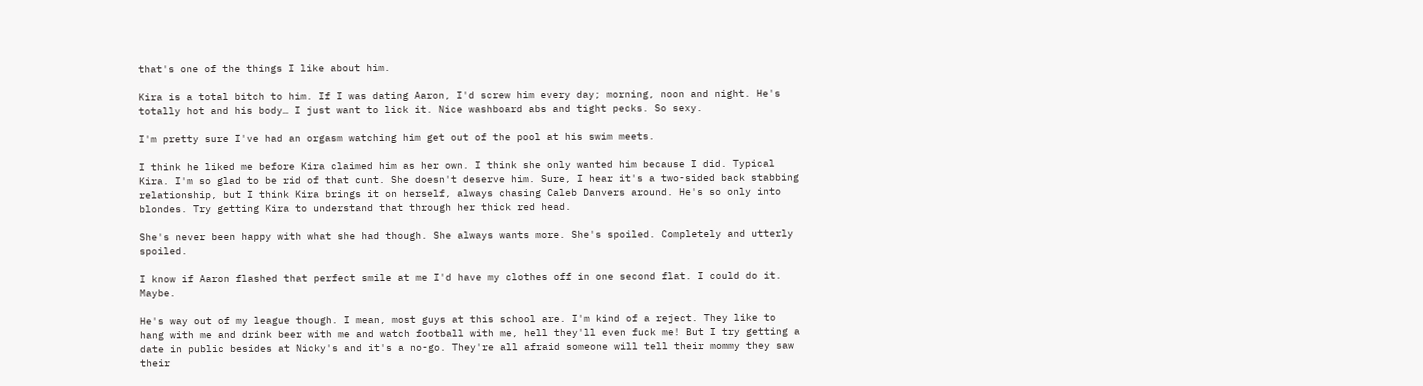that's one of the things I like about him.

Kira is a total bitch to him. If I was dating Aaron, I'd screw him every day; morning, noon and night. He's totally hot and his body… I just want to lick it. Nice washboard abs and tight pecks. So sexy.

I'm pretty sure I've had an orgasm watching him get out of the pool at his swim meets.

I think he liked me before Kira claimed him as her own. I think she only wanted him because I did. Typical Kira. I'm so glad to be rid of that cunt. She doesn't deserve him. Sure, I hear it's a two-sided back stabbing relationship, but I think Kira brings it on herself, always chasing Caleb Danvers around. He's so only into blondes. Try getting Kira to understand that through her thick red head.

She's never been happy with what she had though. She always wants more. She's spoiled. Completely and utterly spoiled.

I know if Aaron flashed that perfect smile at me I'd have my clothes off in one second flat. I could do it. Maybe.

He's way out of my league though. I mean, most guys at this school are. I'm kind of a reject. They like to hang with me and drink beer with me and watch football with me, hell they'll even fuck me! But I try getting a date in public besides at Nicky's and it's a no-go. They're all afraid someone will tell their mommy they saw their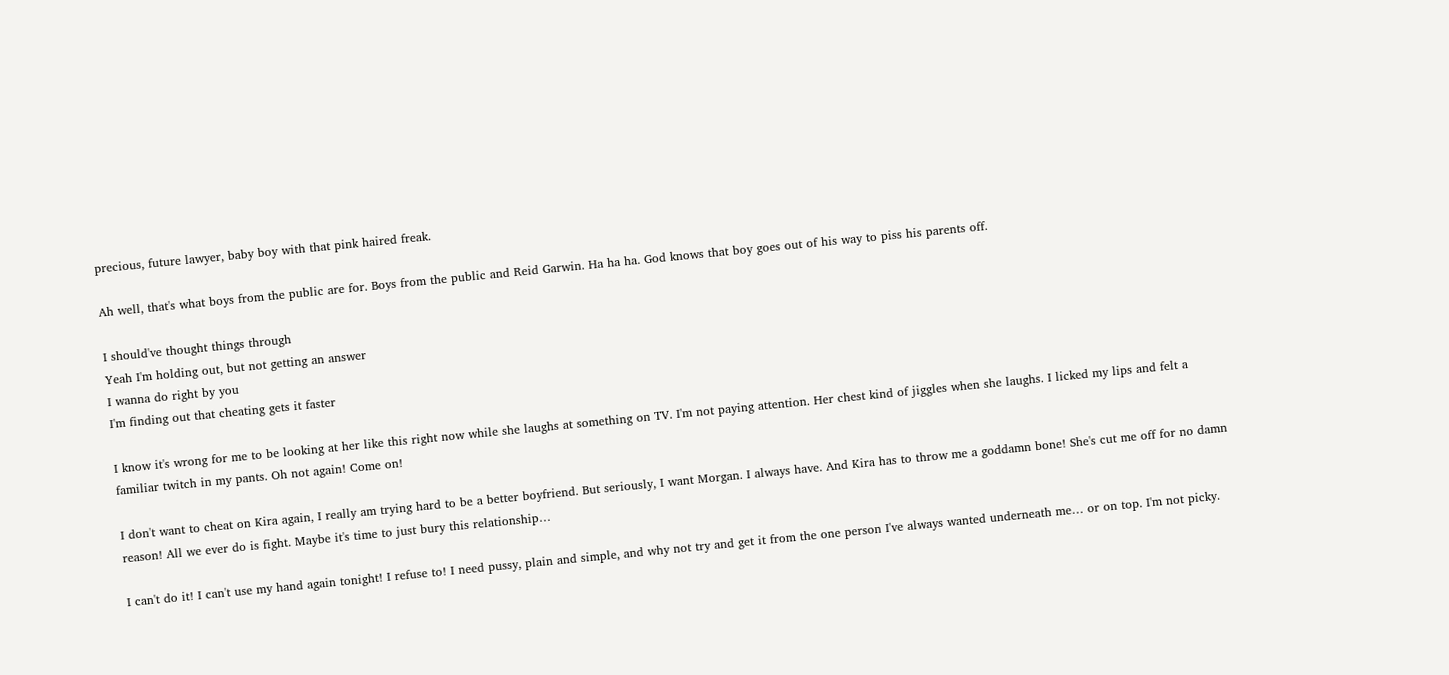precious, future lawyer, baby boy with that pink haired freak.

Ah well, that's what boys from the public are for. Boys from the public and Reid Garwin. Ha ha ha. God knows that boy goes out of his way to piss his parents off.

I should've thought things through
Yeah I'm holding out, but not getting an answer
I wanna do right by you
I'm finding out that cheating gets it faster

I know it's wrong for me to be looking at her like this right now while she laughs at something on TV. I'm not paying attention. Her chest kind of jiggles when she laughs. I licked my lips and felt a familiar twitch in my pants. Oh not again! Come on!

I don't want to cheat on Kira again, I really am trying hard to be a better boyfriend. But seriously, I want Morgan. I always have. And Kira has to throw me a goddamn bone! She's cut me off for no damn reason! All we ever do is fight. Maybe it's time to just bury this relationship…

I can't do it! I can't use my hand again tonight! I refuse to! I need pussy, plain and simple, and why not try and get it from the one person I've always wanted underneath me… or on top. I'm not picky.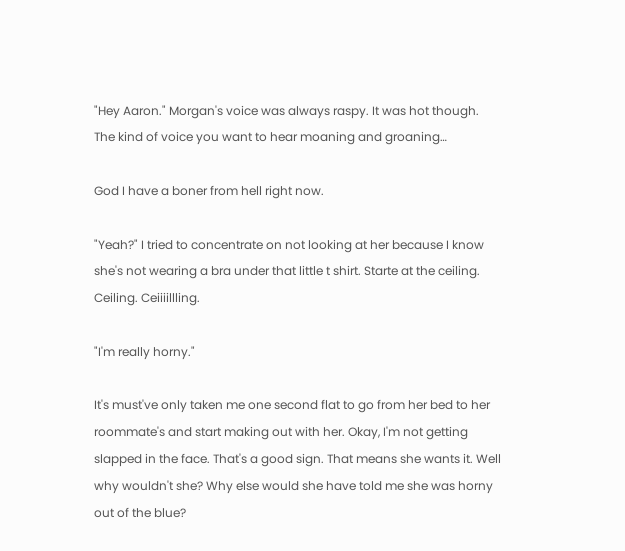"Hey Aaron." Morgan's voice was always raspy. It was hot though. The kind of voice you want to hear moaning and groaning…

God I have a boner from hell right now.

"Yeah?" I tried to concentrate on not looking at her because I know she's not wearing a bra under that little t shirt. Starte at the ceiling. Ceiling. Ceiiiillling.

"I'm really horny."

It's must've only taken me one second flat to go from her bed to her roommate's and start making out with her. Okay, I'm not getting slapped in the face. That's a good sign. That means she wants it. Well why wouldn't she? Why else would she have told me she was horny out of the blue?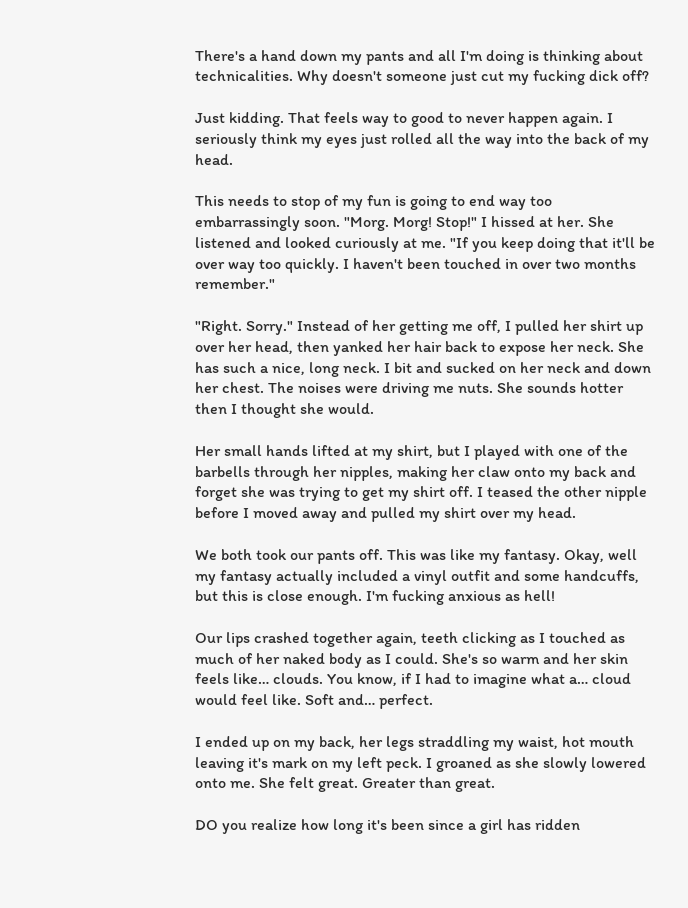There's a hand down my pants and all I'm doing is thinking about technicalities. Why doesn't someone just cut my fucking dick off?

Just kidding. That feels way to good to never happen again. I seriously think my eyes just rolled all the way into the back of my head.

This needs to stop of my fun is going to end way too embarrassingly soon. "Morg. Morg! Stop!" I hissed at her. She listened and looked curiously at me. "If you keep doing that it'll be over way too quickly. I haven't been touched in over two months remember."

"Right. Sorry." Instead of her getting me off, I pulled her shirt up over her head, then yanked her hair back to expose her neck. She has such a nice, long neck. I bit and sucked on her neck and down her chest. The noises were driving me nuts. She sounds hotter then I thought she would.

Her small hands lifted at my shirt, but I played with one of the barbells through her nipples, making her claw onto my back and forget she was trying to get my shirt off. I teased the other nipple before I moved away and pulled my shirt over my head.

We both took our pants off. This was like my fantasy. Okay, well my fantasy actually included a vinyl outfit and some handcuffs, but this is close enough. I'm fucking anxious as hell!

Our lips crashed together again, teeth clicking as I touched as much of her naked body as I could. She's so warm and her skin feels like… clouds. You know, if I had to imagine what a… cloud would feel like. Soft and… perfect.

I ended up on my back, her legs straddling my waist, hot mouth leaving it's mark on my left peck. I groaned as she slowly lowered onto me. She felt great. Greater than great.

DO you realize how long it's been since a girl has ridden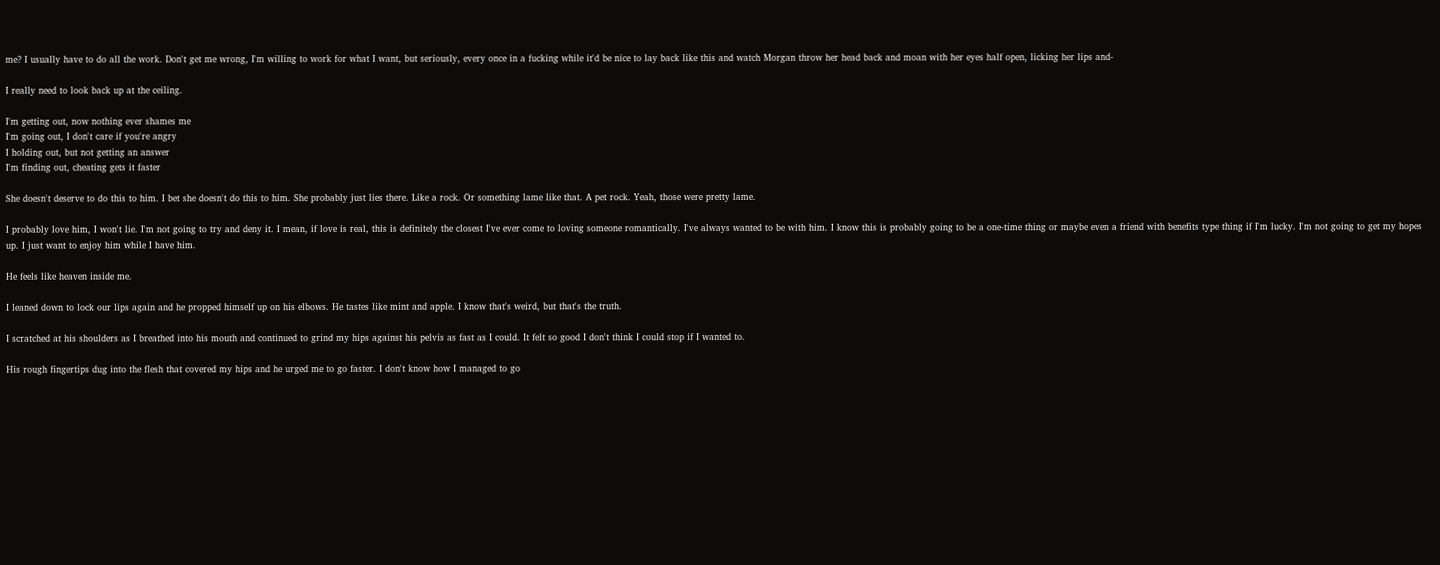me? I usually have to do all the work. Don't get me wrong, I'm willing to work for what I want, but seriously, every once in a fucking while it'd be nice to lay back like this and watch Morgan throw her head back and moan with her eyes half open, licking her lips and-

I really need to look back up at the ceiling.

I'm getting out, now nothing ever shames me
I'm going out, I don't care if you're angry
I holding out, but not getting an answer
I'm finding out, cheating gets it faster

She doesn't deserve to do this to him. I bet she doesn't do this to him. She probably just lies there. Like a rock. Or something lame like that. A pet rock. Yeah, those were pretty lame.

I probably love him, I won't lie. I'm not going to try and deny it. I mean, if love is real, this is definitely the closest I've ever come to loving someone romantically. I've always wanted to be with him. I know this is probably going to be a one-time thing or maybe even a friend with benefits type thing if I'm lucky. I'm not going to get my hopes up. I just want to enjoy him while I have him.

He feels like heaven inside me.

I leaned down to lock our lips again and he propped himself up on his elbows. He tastes like mint and apple. I know that's weird, but that's the truth.

I scratched at his shoulders as I breathed into his mouth and continued to grind my hips against his pelvis as fast as I could. It felt so good I don't think I could stop if I wanted to.

His rough fingertips dug into the flesh that covered my hips and he urged me to go faster. I don't know how I managed to go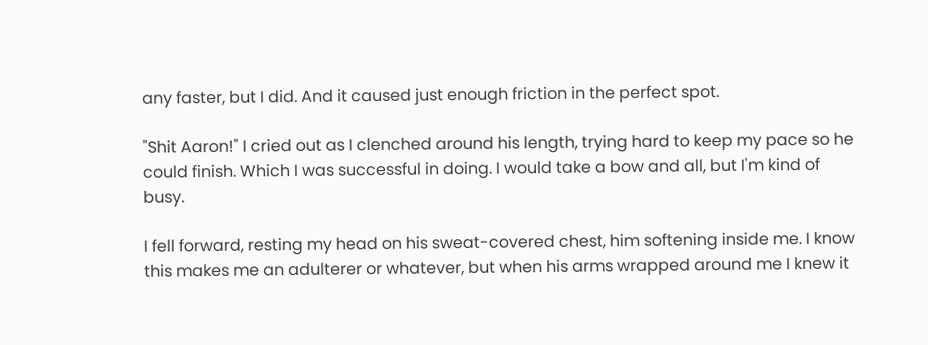any faster, but I did. And it caused just enough friction in the perfect spot.

"Shit Aaron!" I cried out as I clenched around his length, trying hard to keep my pace so he could finish. Which I was successful in doing. I would take a bow and all, but I'm kind of busy.

I fell forward, resting my head on his sweat-covered chest, him softening inside me. I know this makes me an adulterer or whatever, but when his arms wrapped around me I knew it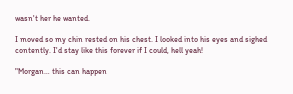wasn't her he wanted.

I moved so my chin rested on his chest. I looked into his eyes and sighed contently. I'd stay like this forever if I could, hell yeah!

"Morgan… this can happen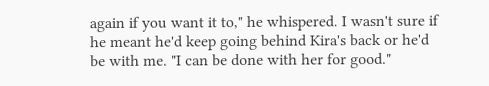again if you want it to," he whispered. I wasn't sure if he meant he'd keep going behind Kira's back or he'd be with me. "I can be done with her for good."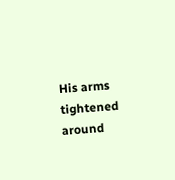His arms tightened around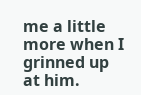me a little more when I grinned up at him.